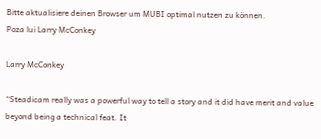Bitte aktualisiere deinen Browser um MUBI optimal nutzen zu können.
Poza lui Larry McConkey

Larry McConkey

“Steadicam really was a powerful way to tell a story and it did have merit and value beyond being a technical feat. It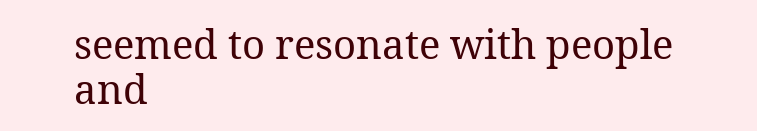seemed to resonate with people and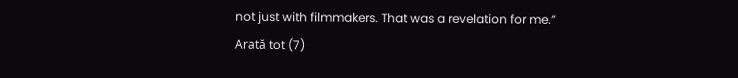not just with filmmakers. That was a revelation for me.”
Arată tot (7)